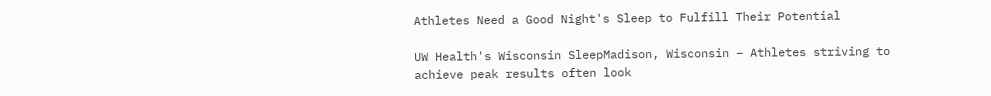Athletes Need a Good Night's Sleep to Fulfill Their Potential

UW Health's Wisconsin SleepMadison, Wisconsin – Athletes striving to achieve peak results often look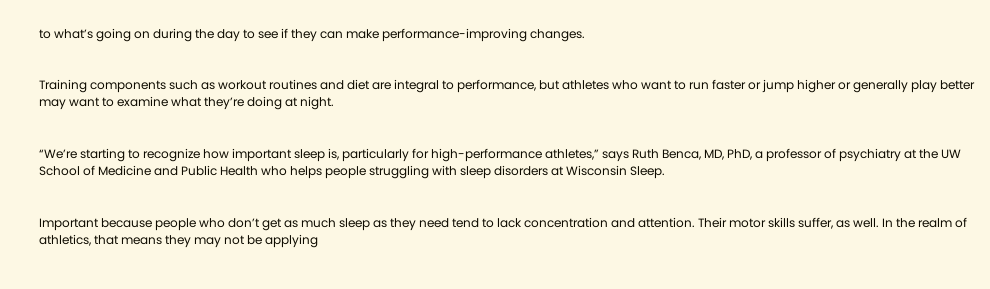to what’s going on during the day to see if they can make performance-improving changes.


Training components such as workout routines and diet are integral to performance, but athletes who want to run faster or jump higher or generally play better may want to examine what they’re doing at night.


“We’re starting to recognize how important sleep is, particularly for high-performance athletes,” says Ruth Benca, MD, PhD, a professor of psychiatry at the UW School of Medicine and Public Health who helps people struggling with sleep disorders at Wisconsin Sleep.


Important because people who don’t get as much sleep as they need tend to lack concentration and attention. Their motor skills suffer, as well. In the realm of athletics, that means they may not be applying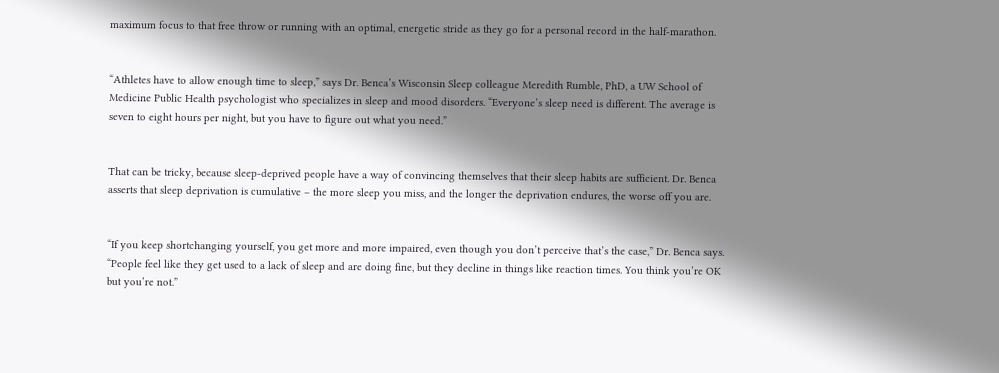maximum focus to that free throw or running with an optimal, energetic stride as they go for a personal record in the half-marathon.


“Athletes have to allow enough time to sleep,” says Dr. Benca’s Wisconsin Sleep colleague Meredith Rumble, PhD, a UW School of Medicine Public Health psychologist who specializes in sleep and mood disorders. “Everyone’s sleep need is different. The average is seven to eight hours per night, but you have to figure out what you need.”


That can be tricky, because sleep-deprived people have a way of convincing themselves that their sleep habits are sufficient. Dr. Benca asserts that sleep deprivation is cumulative – the more sleep you miss, and the longer the deprivation endures, the worse off you are.


“If you keep shortchanging yourself, you get more and more impaired, even though you don’t perceive that’s the case,” Dr. Benca says. “People feel like they get used to a lack of sleep and are doing fine, but they decline in things like reaction times. You think you’re OK but you’re not.”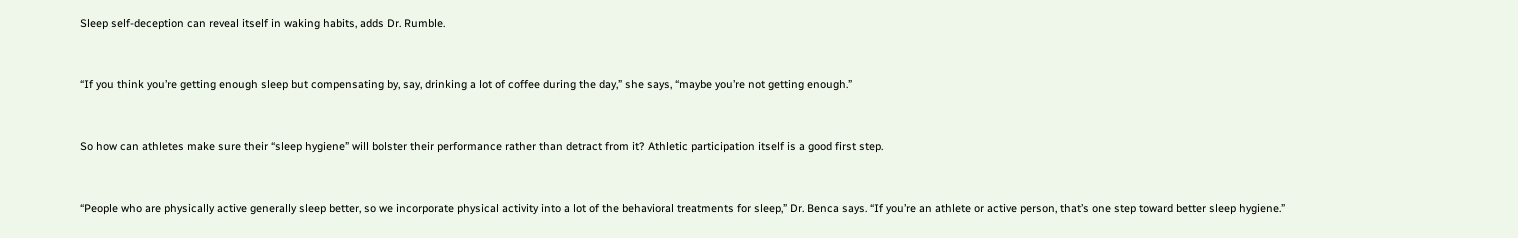Sleep self-deception can reveal itself in waking habits, adds Dr. Rumble.


“If you think you’re getting enough sleep but compensating by, say, drinking a lot of coffee during the day,” she says, “maybe you’re not getting enough.”


So how can athletes make sure their “sleep hygiene” will bolster their performance rather than detract from it? Athletic participation itself is a good first step.


“People who are physically active generally sleep better, so we incorporate physical activity into a lot of the behavioral treatments for sleep,” Dr. Benca says. “If you’re an athlete or active person, that’s one step toward better sleep hygiene.”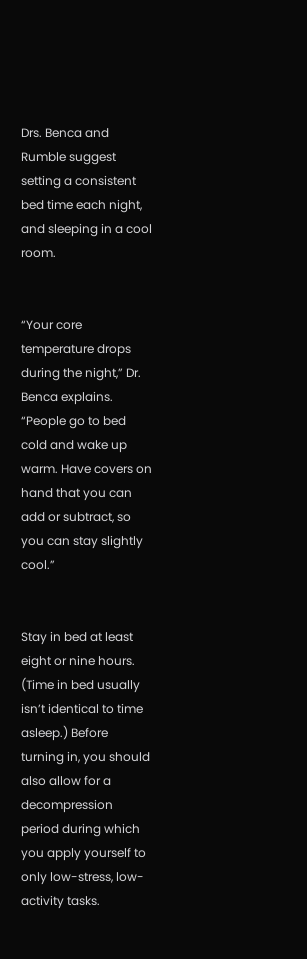Drs. Benca and Rumble suggest setting a consistent bed time each night, and sleeping in a cool room.


“Your core temperature drops during the night,” Dr. Benca explains. “People go to bed cold and wake up warm. Have covers on hand that you can add or subtract, so you can stay slightly cool.”


Stay in bed at least eight or nine hours. (Time in bed usually isn’t identical to time asleep.) Before turning in, you should also allow for a decompression period during which you apply yourself to only low-stress, low-activity tasks.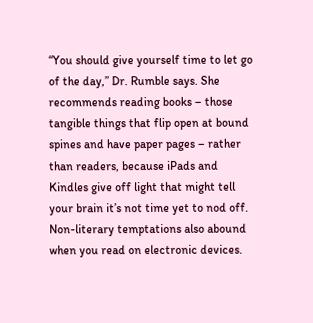“You should give yourself time to let go of the day,” Dr. Rumble says. She recommends reading books – those tangible things that flip open at bound spines and have paper pages – rather than readers, because iPads and Kindles give off light that might tell your brain it’s not time yet to nod off. Non-literary temptations also abound when you read on electronic devices.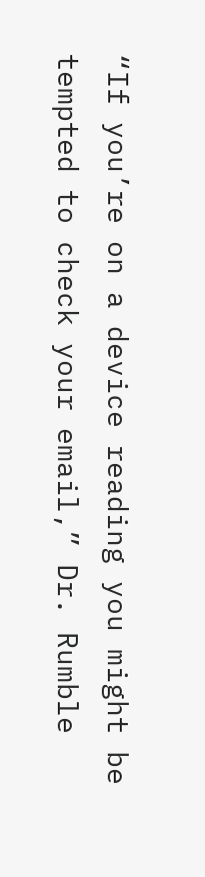“If you’re on a device reading you might be tempted to check your email,” Dr. Rumble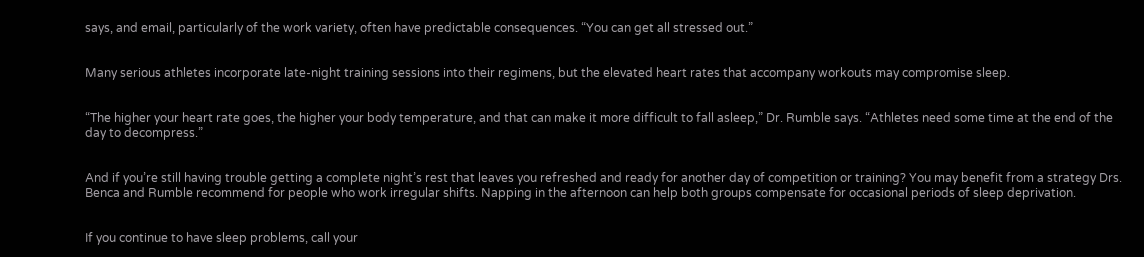says, and email, particularly of the work variety, often have predictable consequences. “You can get all stressed out.”


Many serious athletes incorporate late-night training sessions into their regimens, but the elevated heart rates that accompany workouts may compromise sleep.


“The higher your heart rate goes, the higher your body temperature, and that can make it more difficult to fall asleep,” Dr. Rumble says. “Athletes need some time at the end of the day to decompress.”


And if you’re still having trouble getting a complete night’s rest that leaves you refreshed and ready for another day of competition or training? You may benefit from a strategy Drs. Benca and Rumble recommend for people who work irregular shifts. Napping in the afternoon can help both groups compensate for occasional periods of sleep deprivation.


If you continue to have sleep problems, call your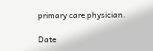primary care physician.

Date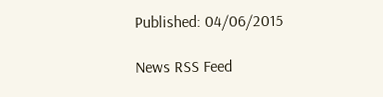Published: 04/06/2015

News RSS Feed